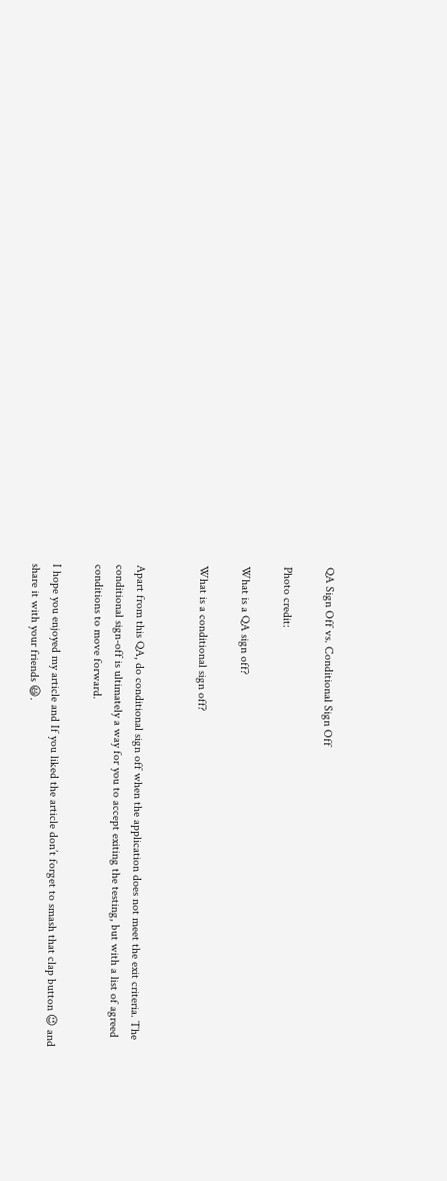QA Sign Off vs. Conditional Sign Off

Photo credit:

What is a QA sign off?

What is a conditional sign off?


Apart from this QA, do conditional sign off when the application does not meet the exit criteria. The conditional sign-off is ultimately a way for you to accept exiting the testing, but with a list of agreed conditions to move forward.

I hope you enjoyed my article and If you liked the article don’t forget to smash that clap button 😉 and share it with your friends 😃.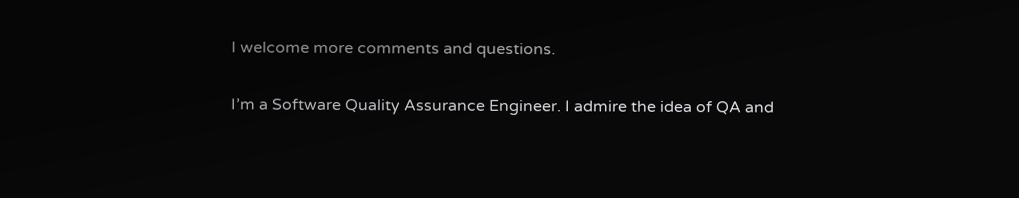I welcome more comments and questions.

I’m a Software Quality Assurance Engineer. I admire the idea of QA and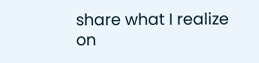share what I realize on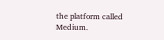the platform called Medium.